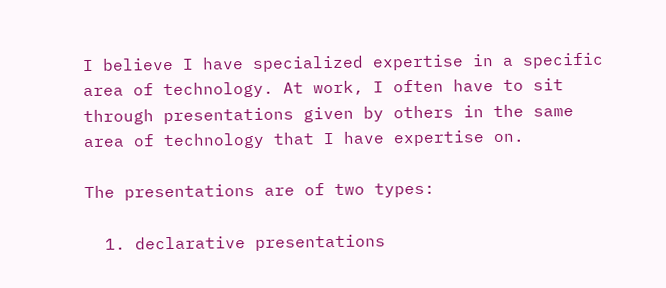I believe I have specialized expertise in a specific area of technology. At work, I often have to sit through presentations given by others in the same area of technology that I have expertise on.

The presentations are of two types:

  1. declarative presentations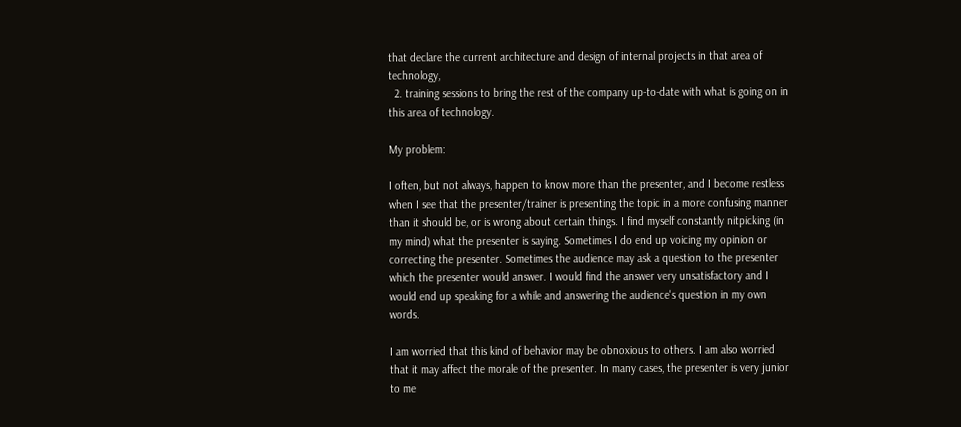that declare the current architecture and design of internal projects in that area of technology,
  2. training sessions to bring the rest of the company up-to-date with what is going on in this area of technology.

My problem:

I often, but not always, happen to know more than the presenter, and I become restless when I see that the presenter/trainer is presenting the topic in a more confusing manner than it should be, or is wrong about certain things. I find myself constantly nitpicking (in my mind) what the presenter is saying. Sometimes I do end up voicing my opinion or correcting the presenter. Sometimes the audience may ask a question to the presenter which the presenter would answer. I would find the answer very unsatisfactory and I would end up speaking for a while and answering the audience's question in my own words.

I am worried that this kind of behavior may be obnoxious to others. I am also worried that it may affect the morale of the presenter. In many cases, the presenter is very junior to me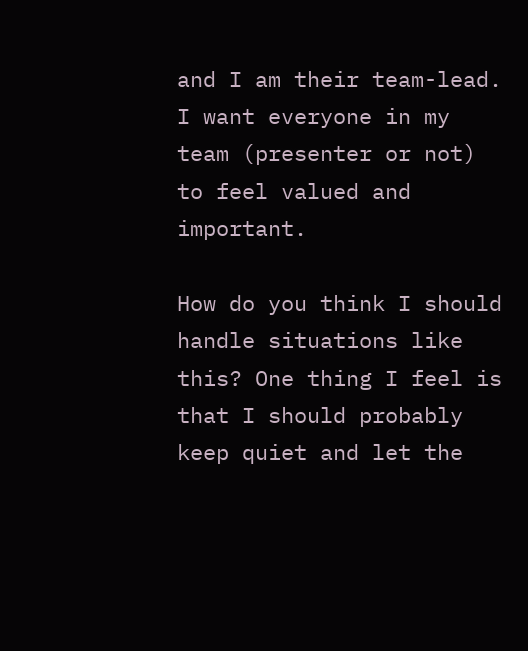and I am their team-lead. I want everyone in my team (presenter or not) to feel valued and important.

How do you think I should handle situations like this? One thing I feel is that I should probably keep quiet and let the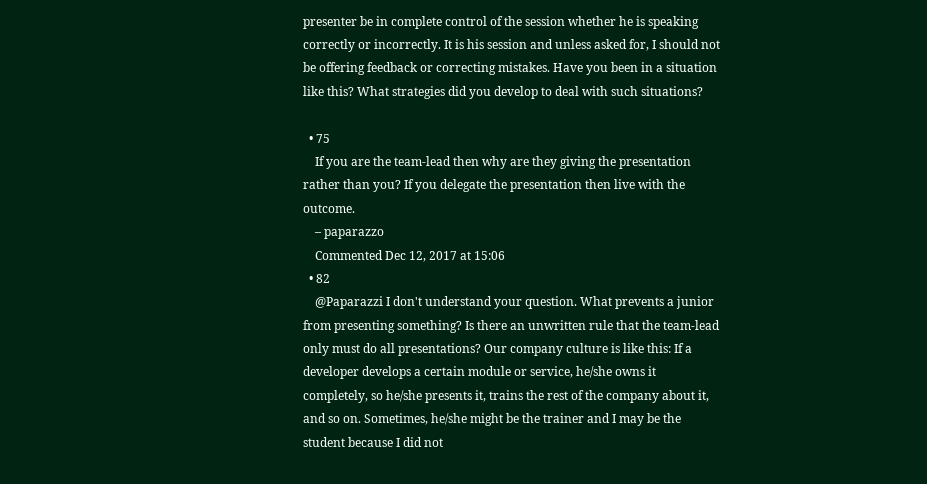presenter be in complete control of the session whether he is speaking correctly or incorrectly. It is his session and unless asked for, I should not be offering feedback or correcting mistakes. Have you been in a situation like this? What strategies did you develop to deal with such situations?

  • 75
    If you are the team-lead then why are they giving the presentation rather than you? If you delegate the presentation then live with the outcome.
    – paparazzo
    Commented Dec 12, 2017 at 15:06
  • 82
    @Paparazzi I don't understand your question. What prevents a junior from presenting something? Is there an unwritten rule that the team-lead only must do all presentations? Our company culture is like this: If a developer develops a certain module or service, he/she owns it completely, so he/she presents it, trains the rest of the company about it, and so on. Sometimes, he/she might be the trainer and I may be the student because I did not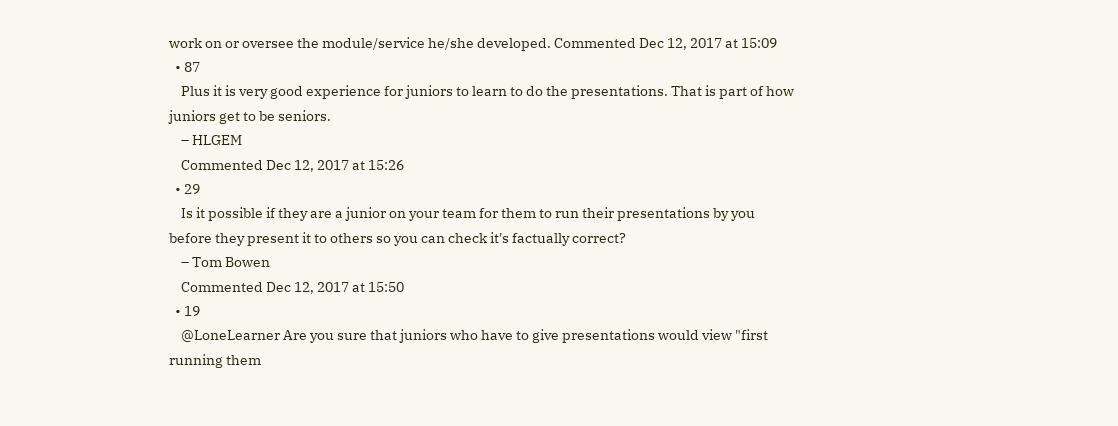work on or oversee the module/service he/she developed. Commented Dec 12, 2017 at 15:09
  • 87
    Plus it is very good experience for juniors to learn to do the presentations. That is part of how juniors get to be seniors.
    – HLGEM
    Commented Dec 12, 2017 at 15:26
  • 29
    Is it possible if they are a junior on your team for them to run their presentations by you before they present it to others so you can check it's factually correct?
    – Tom Bowen
    Commented Dec 12, 2017 at 15:50
  • 19
    @LoneLearner Are you sure that juniors who have to give presentations would view "first running them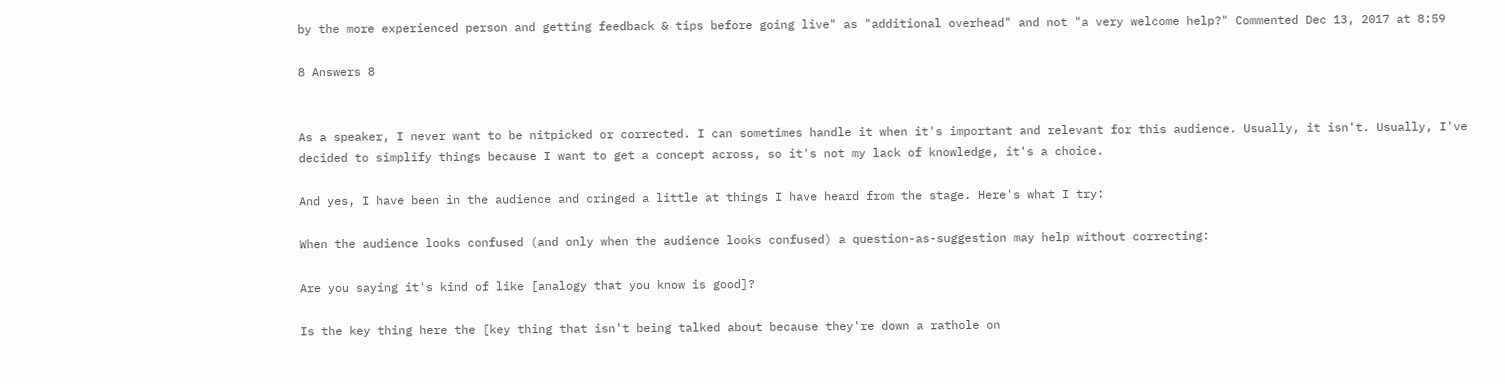by the more experienced person and getting feedback & tips before going live" as "additional overhead" and not "a very welcome help?" Commented Dec 13, 2017 at 8:59

8 Answers 8


As a speaker, I never want to be nitpicked or corrected. I can sometimes handle it when it's important and relevant for this audience. Usually, it isn't. Usually, I've decided to simplify things because I want to get a concept across, so it's not my lack of knowledge, it's a choice.

And yes, I have been in the audience and cringed a little at things I have heard from the stage. Here's what I try:

When the audience looks confused (and only when the audience looks confused) a question-as-suggestion may help without correcting:

Are you saying it's kind of like [analogy that you know is good]?

Is the key thing here the [key thing that isn't being talked about because they're down a rathole on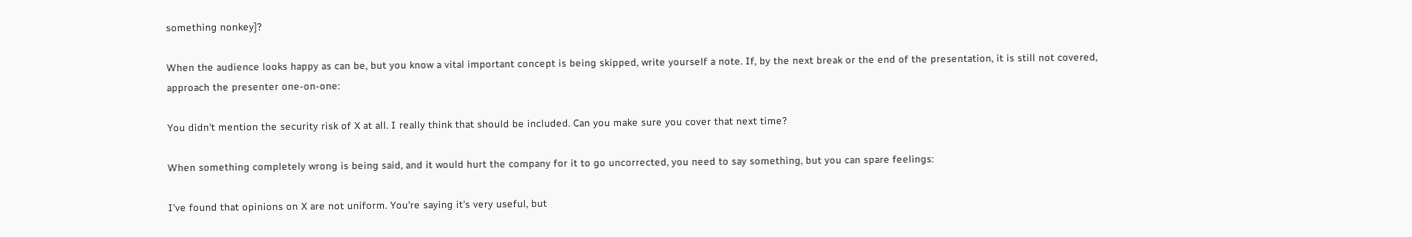something nonkey]?

When the audience looks happy as can be, but you know a vital important concept is being skipped, write yourself a note. If, by the next break or the end of the presentation, it is still not covered, approach the presenter one-on-one:

You didn't mention the security risk of X at all. I really think that should be included. Can you make sure you cover that next time?

When something completely wrong is being said, and it would hurt the company for it to go uncorrected, you need to say something, but you can spare feelings:

I've found that opinions on X are not uniform. You're saying it's very useful, but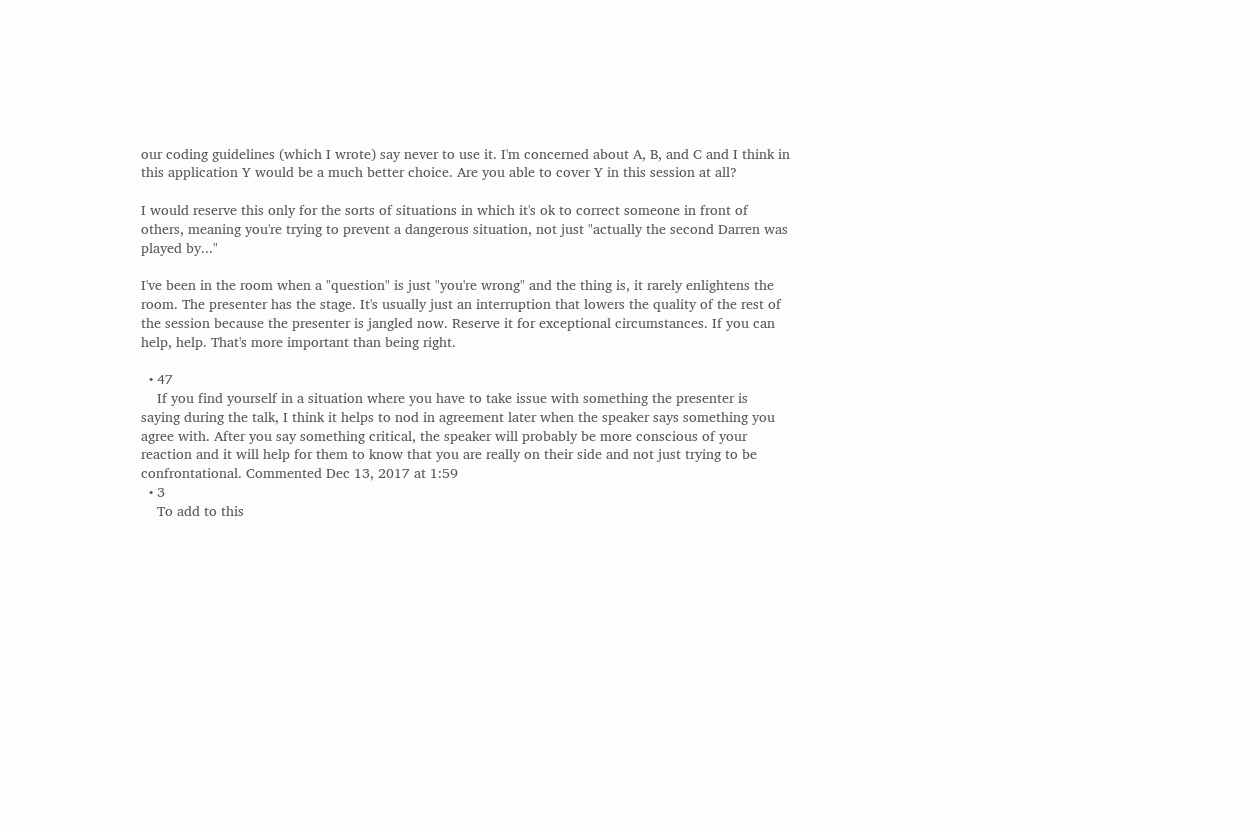our coding guidelines (which I wrote) say never to use it. I'm concerned about A, B, and C and I think in this application Y would be a much better choice. Are you able to cover Y in this session at all?

I would reserve this only for the sorts of situations in which it's ok to correct someone in front of others, meaning you're trying to prevent a dangerous situation, not just "actually the second Darren was played by..."

I've been in the room when a "question" is just "you're wrong" and the thing is, it rarely enlightens the room. The presenter has the stage. It's usually just an interruption that lowers the quality of the rest of the session because the presenter is jangled now. Reserve it for exceptional circumstances. If you can help, help. That's more important than being right.

  • 47
    If you find yourself in a situation where you have to take issue with something the presenter is saying during the talk, I think it helps to nod in agreement later when the speaker says something you agree with. After you say something critical, the speaker will probably be more conscious of your reaction and it will help for them to know that you are really on their side and not just trying to be confrontational. Commented Dec 13, 2017 at 1:59
  • 3
    To add to this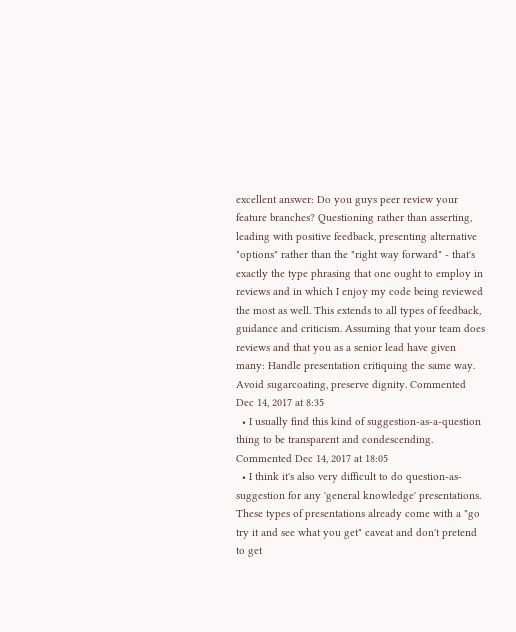excellent answer: Do you guys peer review your feature branches? Questioning rather than asserting, leading with positive feedback, presenting alternative "options" rather than the "right way forward" - that's exactly the type phrasing that one ought to employ in reviews and in which I enjoy my code being reviewed the most as well. This extends to all types of feedback, guidance and criticism. Assuming that your team does reviews and that you as a senior lead have given many: Handle presentation critiquing the same way. Avoid sugarcoating, preserve dignity. Commented Dec 14, 2017 at 8:35
  • I usually find this kind of suggestion-as-a-question thing to be transparent and condescending. Commented Dec 14, 2017 at 18:05
  • I think it's also very difficult to do question-as-suggestion for any 'general knowledge' presentations. These types of presentations already come with a "go try it and see what you get" caveat and don't pretend to get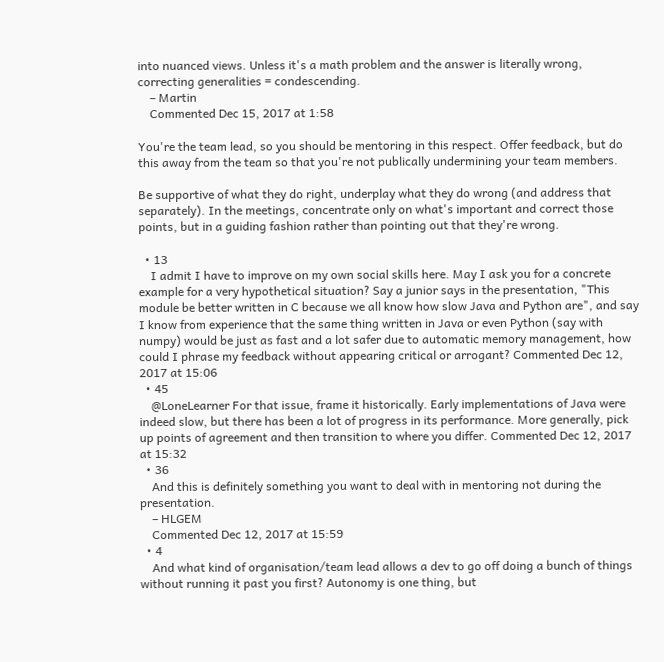into nuanced views. Unless it's a math problem and the answer is literally wrong, correcting generalities = condescending.
    – Martin
    Commented Dec 15, 2017 at 1:58

You're the team lead, so you should be mentoring in this respect. Offer feedback, but do this away from the team so that you're not publically undermining your team members.

Be supportive of what they do right, underplay what they do wrong (and address that separately). In the meetings, concentrate only on what's important and correct those points, but in a guiding fashion rather than pointing out that they're wrong.

  • 13
    I admit I have to improve on my own social skills here. May I ask you for a concrete example for a very hypothetical situation? Say a junior says in the presentation, "This module be better written in C because we all know how slow Java and Python are", and say I know from experience that the same thing written in Java or even Python (say with numpy) would be just as fast and a lot safer due to automatic memory management, how could I phrase my feedback without appearing critical or arrogant? Commented Dec 12, 2017 at 15:06
  • 45
    @LoneLearner For that issue, frame it historically. Early implementations of Java were indeed slow, but there has been a lot of progress in its performance. More generally, pick up points of agreement and then transition to where you differ. Commented Dec 12, 2017 at 15:32
  • 36
    And this is definitely something you want to deal with in mentoring not during the presentation.
    – HLGEM
    Commented Dec 12, 2017 at 15:59
  • 4
    And what kind of organisation/team lead allows a dev to go off doing a bunch of things without running it past you first? Autonomy is one thing, but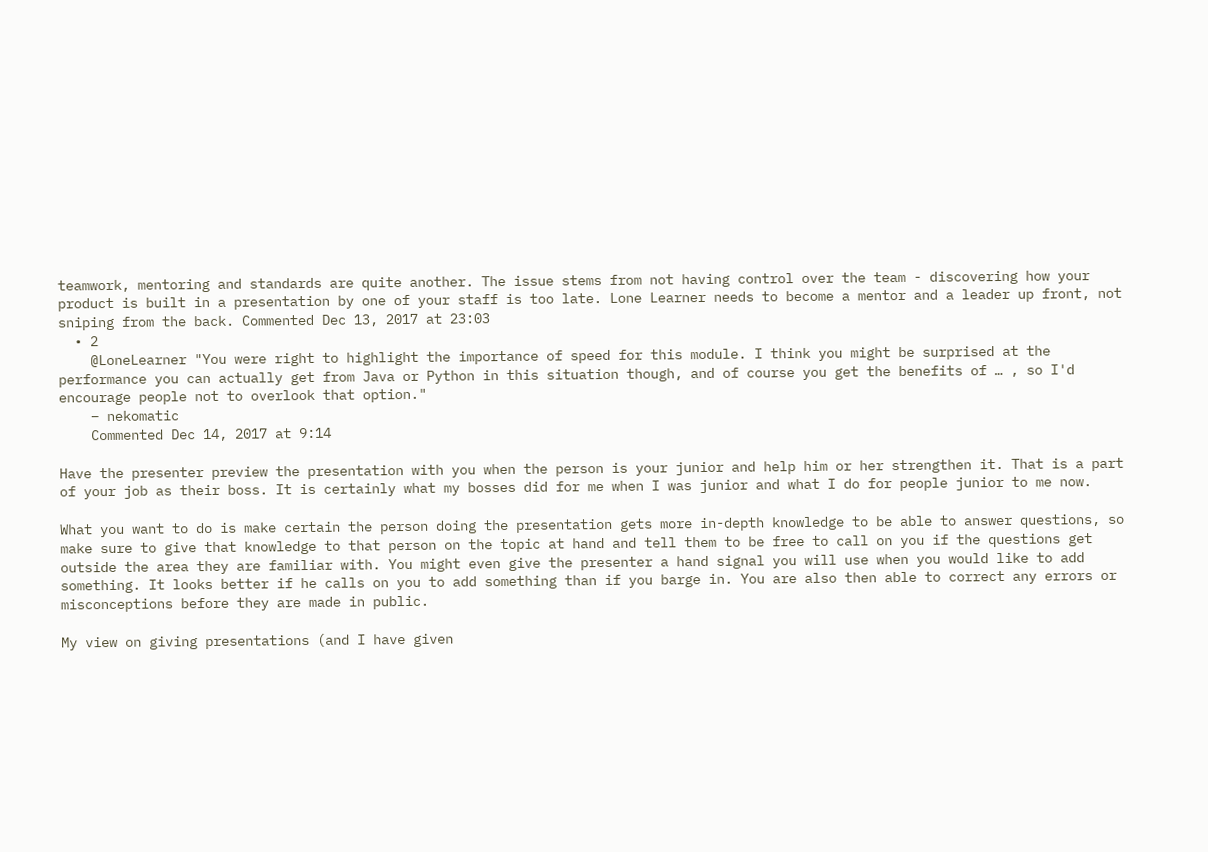teamwork, mentoring and standards are quite another. The issue stems from not having control over the team - discovering how your product is built in a presentation by one of your staff is too late. Lone Learner needs to become a mentor and a leader up front, not sniping from the back. Commented Dec 13, 2017 at 23:03
  • 2
    @LoneLearner "You were right to highlight the importance of speed for this module. I think you might be surprised at the performance you can actually get from Java or Python in this situation though, and of course you get the benefits of … , so I'd encourage people not to overlook that option."
    – nekomatic
    Commented Dec 14, 2017 at 9:14

Have the presenter preview the presentation with you when the person is your junior and help him or her strengthen it. That is a part of your job as their boss. It is certainly what my bosses did for me when I was junior and what I do for people junior to me now.

What you want to do is make certain the person doing the presentation gets more in-depth knowledge to be able to answer questions, so make sure to give that knowledge to that person on the topic at hand and tell them to be free to call on you if the questions get outside the area they are familiar with. You might even give the presenter a hand signal you will use when you would like to add something. It looks better if he calls on you to add something than if you barge in. You are also then able to correct any errors or misconceptions before they are made in public.

My view on giving presentations (and I have given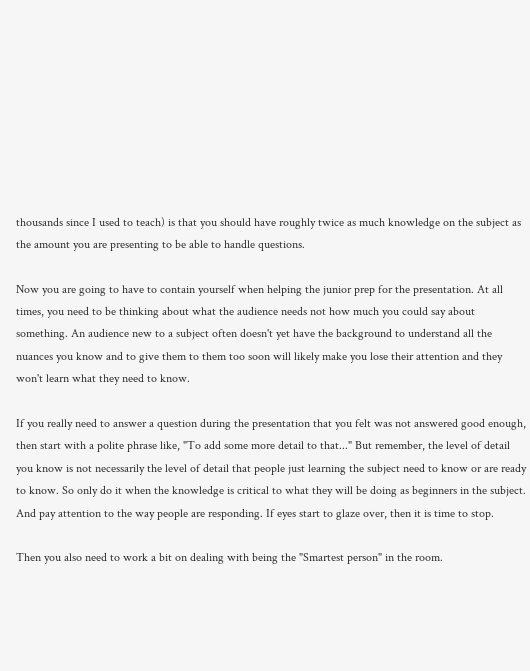thousands since I used to teach) is that you should have roughly twice as much knowledge on the subject as the amount you are presenting to be able to handle questions.

Now you are going to have to contain yourself when helping the junior prep for the presentation. At all times, you need to be thinking about what the audience needs not how much you could say about something. An audience new to a subject often doesn't yet have the background to understand all the nuances you know and to give them to them too soon will likely make you lose their attention and they won't learn what they need to know.

If you really need to answer a question during the presentation that you felt was not answered good enough, then start with a polite phrase like, "To add some more detail to that..." But remember, the level of detail you know is not necessarily the level of detail that people just learning the subject need to know or are ready to know. So only do it when the knowledge is critical to what they will be doing as beginners in the subject. And pay attention to the way people are responding. If eyes start to glaze over, then it is time to stop.

Then you also need to work a bit on dealing with being the "Smartest person" in the room.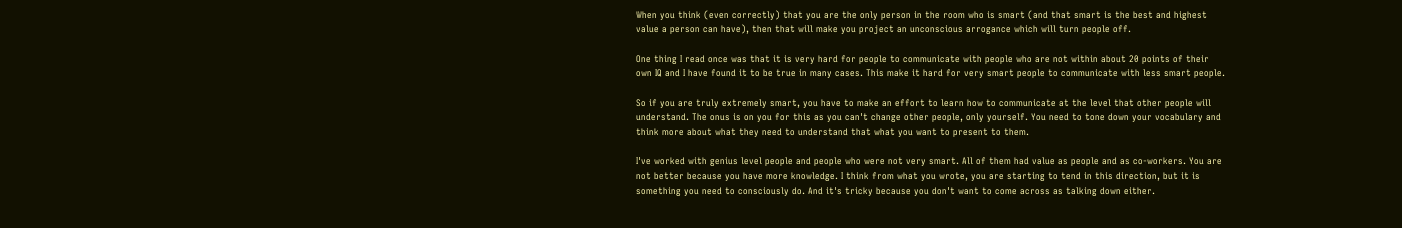When you think (even correctly) that you are the only person in the room who is smart (and that smart is the best and highest value a person can have), then that will make you project an unconscious arrogance which will turn people off.

One thing I read once was that it is very hard for people to communicate with people who are not within about 20 points of their own IQ and I have found it to be true in many cases. This make it hard for very smart people to communicate with less smart people.

So if you are truly extremely smart, you have to make an effort to learn how to communicate at the level that other people will understand. The onus is on you for this as you can't change other people, only yourself. You need to tone down your vocabulary and think more about what they need to understand that what you want to present to them.

I've worked with genius level people and people who were not very smart. All of them had value as people and as co-workers. You are not better because you have more knowledge. I think from what you wrote, you are starting to tend in this direction, but it is something you need to consciously do. And it's tricky because you don't want to come across as talking down either.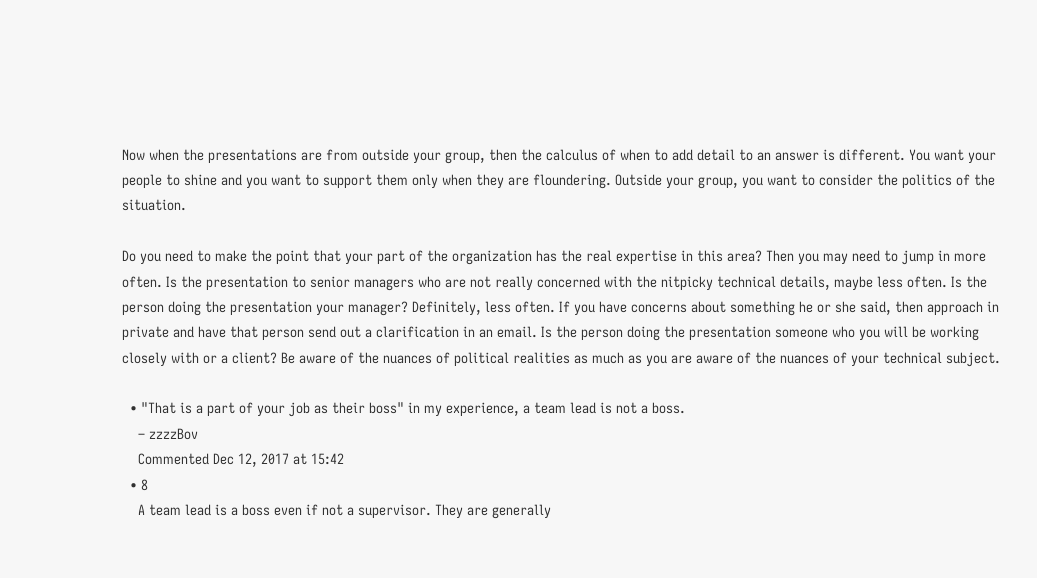Now when the presentations are from outside your group, then the calculus of when to add detail to an answer is different. You want your people to shine and you want to support them only when they are floundering. Outside your group, you want to consider the politics of the situation.

Do you need to make the point that your part of the organization has the real expertise in this area? Then you may need to jump in more often. Is the presentation to senior managers who are not really concerned with the nitpicky technical details, maybe less often. Is the person doing the presentation your manager? Definitely, less often. If you have concerns about something he or she said, then approach in private and have that person send out a clarification in an email. Is the person doing the presentation someone who you will be working closely with or a client? Be aware of the nuances of political realities as much as you are aware of the nuances of your technical subject.

  • "That is a part of your job as their boss" in my experience, a team lead is not a boss.
    – zzzzBov
    Commented Dec 12, 2017 at 15:42
  • 8
    A team lead is a boss even if not a supervisor. They are generally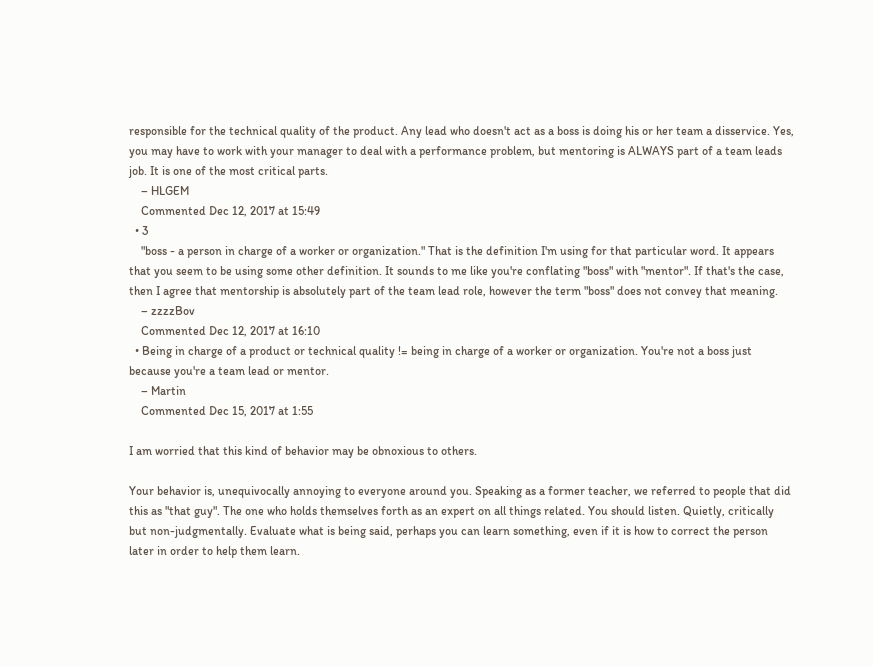responsible for the technical quality of the product. Any lead who doesn't act as a boss is doing his or her team a disservice. Yes, you may have to work with your manager to deal with a performance problem, but mentoring is ALWAYS part of a team leads job. It is one of the most critical parts.
    – HLGEM
    Commented Dec 12, 2017 at 15:49
  • 3
    "boss - a person in charge of a worker or organization." That is the definition I'm using for that particular word. It appears that you seem to be using some other definition. It sounds to me like you're conflating "boss" with "mentor". If that's the case, then I agree that mentorship is absolutely part of the team lead role, however the term "boss" does not convey that meaning.
    – zzzzBov
    Commented Dec 12, 2017 at 16:10
  • Being in charge of a product or technical quality != being in charge of a worker or organization. You're not a boss just because you're a team lead or mentor.
    – Martin
    Commented Dec 15, 2017 at 1:55

I am worried that this kind of behavior may be obnoxious to others.

Your behavior is, unequivocally annoying to everyone around you. Speaking as a former teacher, we referred to people that did this as "that guy". The one who holds themselves forth as an expert on all things related. You should listen. Quietly, critically but non-judgmentally. Evaluate what is being said, perhaps you can learn something, even if it is how to correct the person later in order to help them learn.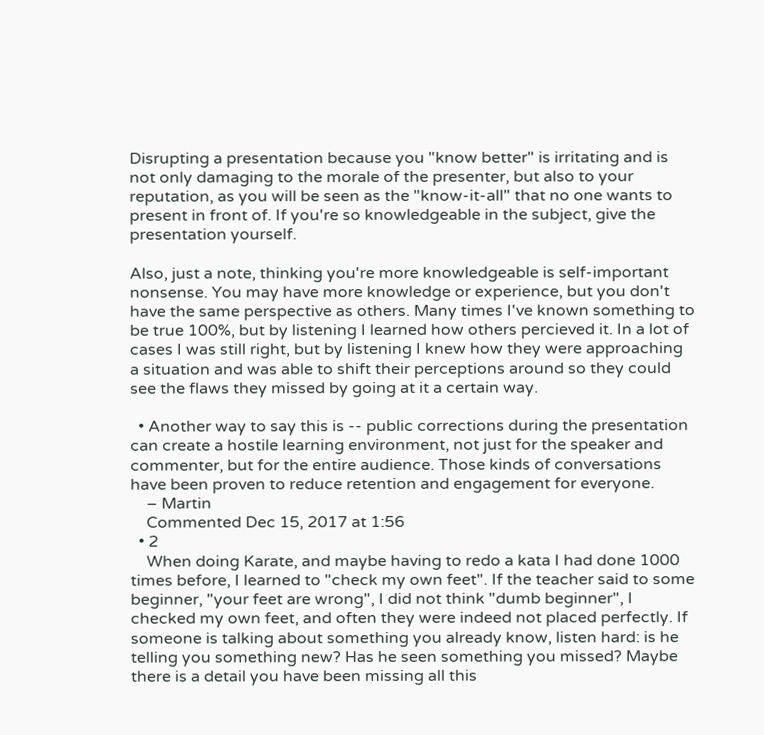Disrupting a presentation because you "know better" is irritating and is not only damaging to the morale of the presenter, but also to your reputation, as you will be seen as the "know-it-all" that no one wants to present in front of. If you're so knowledgeable in the subject, give the presentation yourself.

Also, just a note, thinking you're more knowledgeable is self-important nonsense. You may have more knowledge or experience, but you don't have the same perspective as others. Many times I've known something to be true 100%, but by listening I learned how others percieved it. In a lot of cases I was still right, but by listening I knew how they were approaching a situation and was able to shift their perceptions around so they could see the flaws they missed by going at it a certain way.

  • Another way to say this is -- public corrections during the presentation can create a hostile learning environment, not just for the speaker and commenter, but for the entire audience. Those kinds of conversations have been proven to reduce retention and engagement for everyone.
    – Martin
    Commented Dec 15, 2017 at 1:56
  • 2
    When doing Karate, and maybe having to redo a kata I had done 1000 times before, I learned to "check my own feet". If the teacher said to some beginner, "your feet are wrong", I did not think "dumb beginner", I checked my own feet, and often they were indeed not placed perfectly. If someone is talking about something you already know, listen hard: is he telling you something new? Has he seen something you missed? Maybe there is a detail you have been missing all this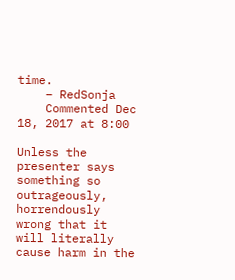time.
    – RedSonja
    Commented Dec 18, 2017 at 8:00

Unless the presenter says something so outrageously, horrendously wrong that it will literally cause harm in the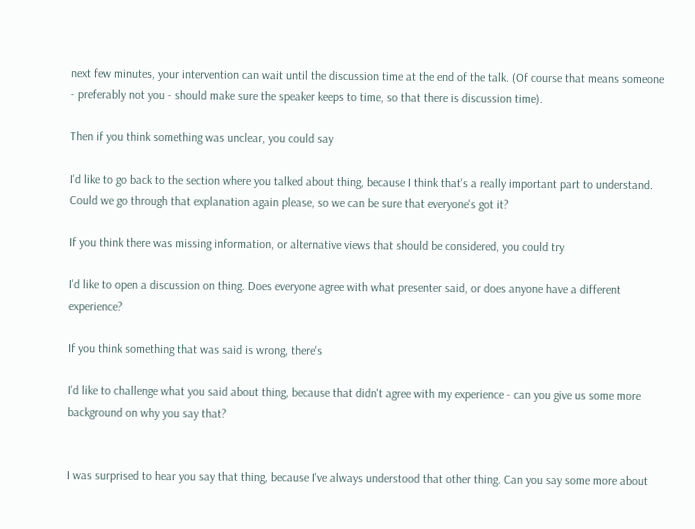next few minutes, your intervention can wait until the discussion time at the end of the talk. (Of course that means someone - preferably not you - should make sure the speaker keeps to time, so that there is discussion time).

Then if you think something was unclear, you could say

I'd like to go back to the section where you talked about thing, because I think that's a really important part to understand. Could we go through that explanation again please, so we can be sure that everyone's got it?

If you think there was missing information, or alternative views that should be considered, you could try

I'd like to open a discussion on thing. Does everyone agree with what presenter said, or does anyone have a different experience?

If you think something that was said is wrong, there's

I'd like to challenge what you said about thing, because that didn't agree with my experience - can you give us some more background on why you say that?


I was surprised to hear you say that thing, because I've always understood that other thing. Can you say some more about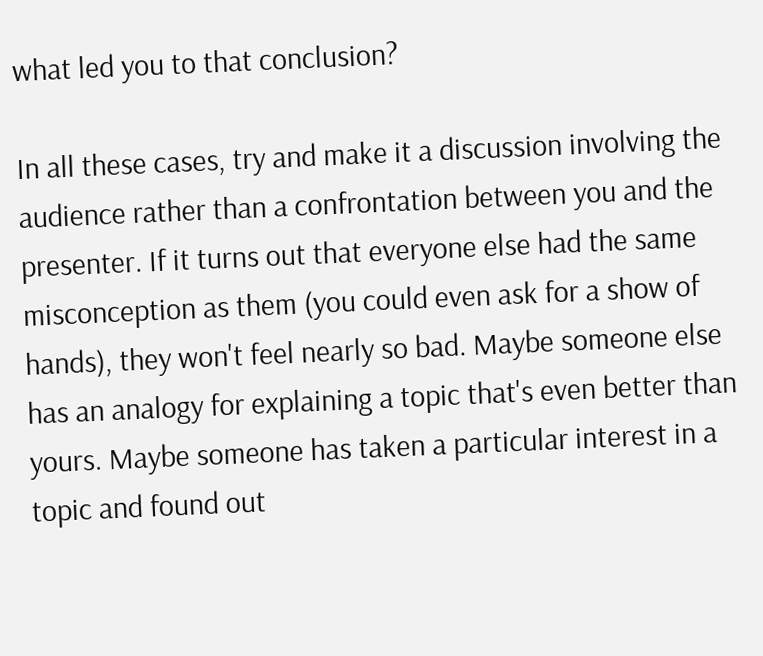what led you to that conclusion?

In all these cases, try and make it a discussion involving the audience rather than a confrontation between you and the presenter. If it turns out that everyone else had the same misconception as them (you could even ask for a show of hands), they won't feel nearly so bad. Maybe someone else has an analogy for explaining a topic that's even better than yours. Maybe someone has taken a particular interest in a topic and found out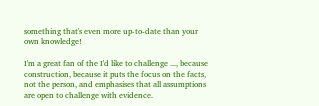something that's even more up-to-date than your own knowledge!

I'm a great fan of the I'd like to challenge ..., because construction, because it puts the focus on the facts, not the person, and emphasises that all assumptions are open to challenge with evidence.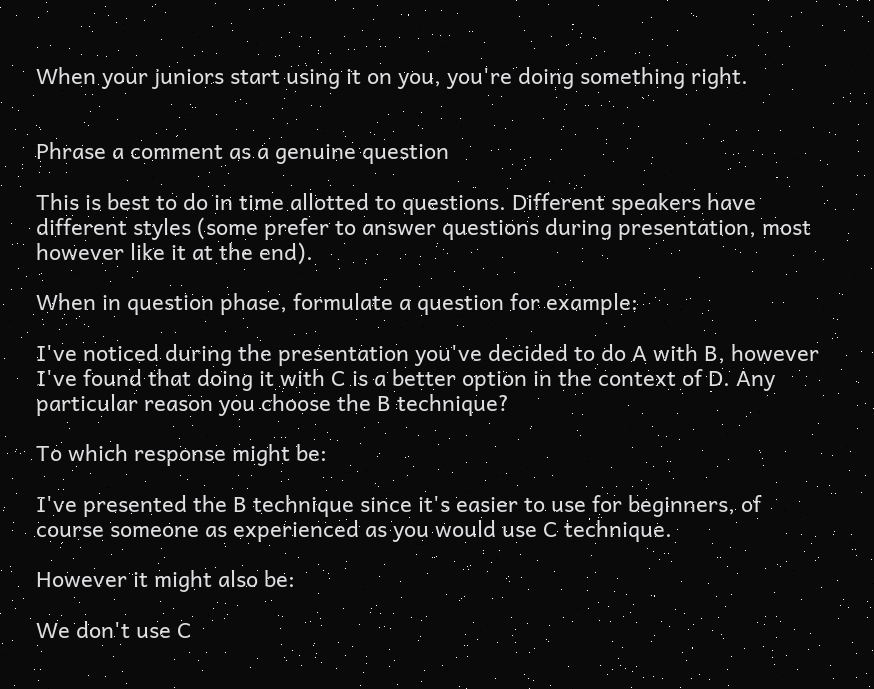When your juniors start using it on you, you're doing something right.


Phrase a comment as a genuine question

This is best to do in time allotted to questions. Different speakers have different styles (some prefer to answer questions during presentation, most however like it at the end).

When in question phase, formulate a question for example:

I've noticed during the presentation you've decided to do A with B, however I've found that doing it with C is a better option in the context of D. Any particular reason you choose the B technique?

To which response might be:

I've presented the B technique since it's easier to use for beginners, of course someone as experienced as you would use C technique.

However it might also be:

We don't use C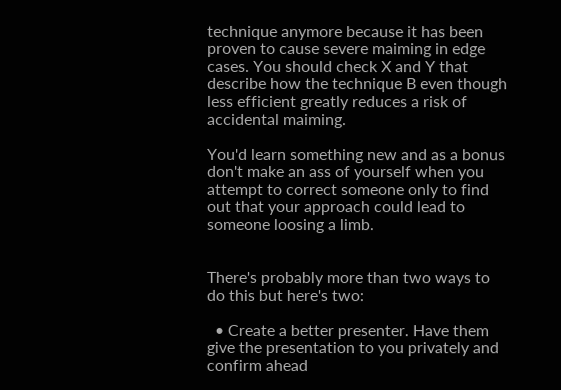technique anymore because it has been proven to cause severe maiming in edge cases. You should check X and Y that describe how the technique B even though less efficient greatly reduces a risk of accidental maiming.

You'd learn something new and as a bonus don't make an ass of yourself when you attempt to correct someone only to find out that your approach could lead to someone loosing a limb.


There's probably more than two ways to do this but here's two:

  • Create a better presenter. Have them give the presentation to you privately and confirm ahead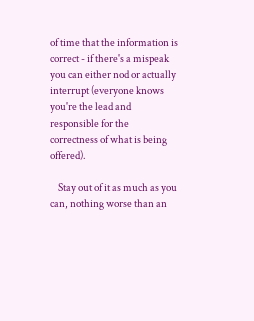of time that the information is correct - if there's a mispeak you can either nod or actually interrupt (everyone knows you're the lead and responsible for the correctness of what is being offered).

    Stay out of it as much as you can, nothing worse than an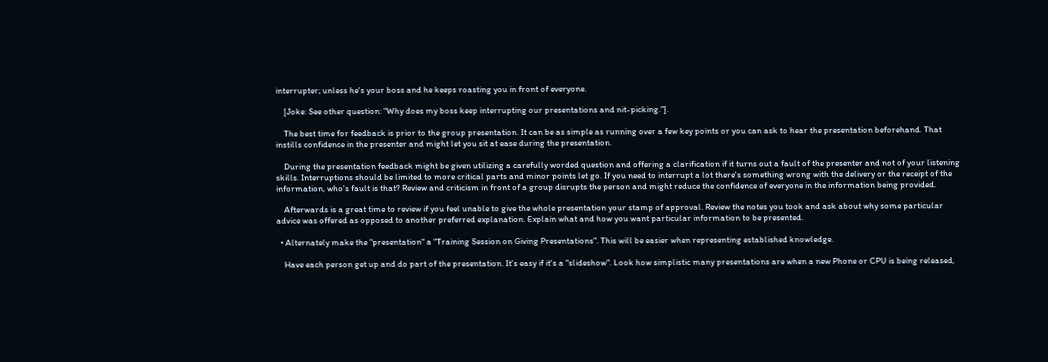interrupter; unless he's your boss and he keeps roasting you in front of everyone.

    [Joke: See other question: "Why does my boss keep interrupting our presentations and nit-picking."].

    The best time for feedback is prior to the group presentation. It can be as simple as running over a few key points or you can ask to hear the presentation beforehand. That instills confidence in the presenter and might let you sit at ease during the presentation.

    During the presentation feedback might be given utilizing a carefully worded question and offering a clarification if it turns out a fault of the presenter and not of your listening skills. Interruptions should be limited to more critical parts and minor points let go. If you need to interrupt a lot there's something wrong with the delivery or the receipt of the information, who's fault is that? Review and criticism in front of a group disrupts the person and might reduce the confidence of everyone in the information being provided.

    Afterwards is a great time to review if you feel unable to give the whole presentation your stamp of approval. Review the notes you took and ask about why some particular advice was offered as opposed to another preferred explanation. Explain what and how you want particular information to be presented.

  • Alternately make the "presentation" a "Training Session on Giving Presentations". This will be easier when representing established knowledge.

    Have each person get up and do part of the presentation. It's easy if it's a "slideshow". Look how simplistic many presentations are when a new Phone or CPU is being released,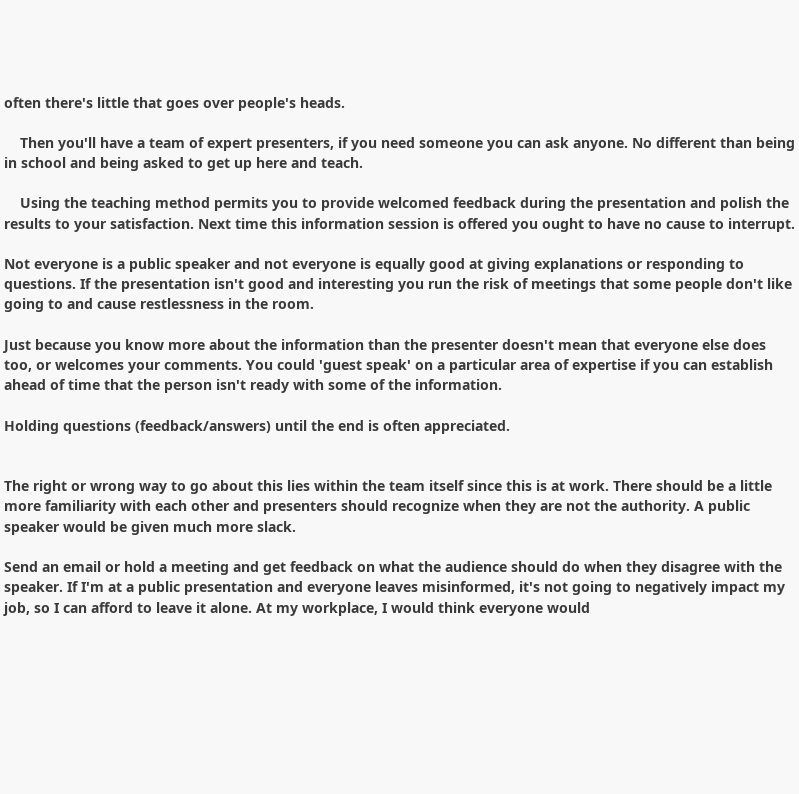often there's little that goes over people's heads.

    Then you'll have a team of expert presenters, if you need someone you can ask anyone. No different than being in school and being asked to get up here and teach.

    Using the teaching method permits you to provide welcomed feedback during the presentation and polish the results to your satisfaction. Next time this information session is offered you ought to have no cause to interrupt.

Not everyone is a public speaker and not everyone is equally good at giving explanations or responding to questions. If the presentation isn't good and interesting you run the risk of meetings that some people don't like going to and cause restlessness in the room.

Just because you know more about the information than the presenter doesn't mean that everyone else does too, or welcomes your comments. You could 'guest speak' on a particular area of expertise if you can establish ahead of time that the person isn't ready with some of the information.

Holding questions (feedback/answers) until the end is often appreciated.


The right or wrong way to go about this lies within the team itself since this is at work. There should be a little more familiarity with each other and presenters should recognize when they are not the authority. A public speaker would be given much more slack.

Send an email or hold a meeting and get feedback on what the audience should do when they disagree with the speaker. If I'm at a public presentation and everyone leaves misinformed, it's not going to negatively impact my job, so I can afford to leave it alone. At my workplace, I would think everyone would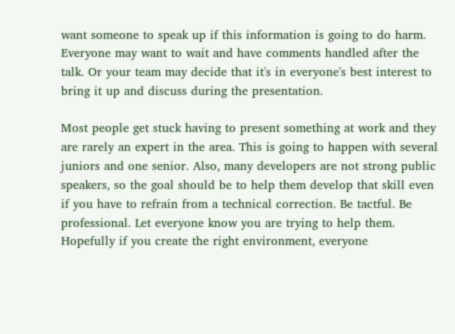want someone to speak up if this information is going to do harm. Everyone may want to wait and have comments handled after the talk. Or your team may decide that it's in everyone's best interest to bring it up and discuss during the presentation.

Most people get stuck having to present something at work and they are rarely an expert in the area. This is going to happen with several juniors and one senior. Also, many developers are not strong public speakers, so the goal should be to help them develop that skill even if you have to refrain from a technical correction. Be tactful. Be professional. Let everyone know you are trying to help them. Hopefully if you create the right environment, everyone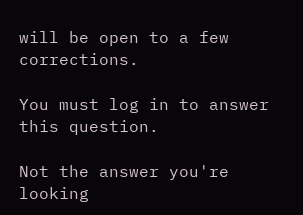will be open to a few corrections.

You must log in to answer this question.

Not the answer you're looking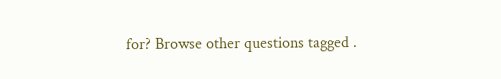for? Browse other questions tagged .